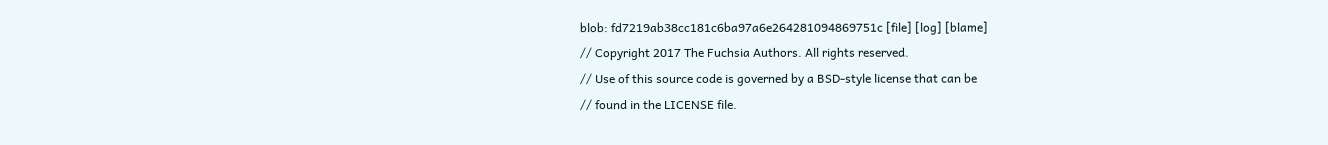blob: fd7219ab38cc181c6ba97a6e264281094869751c [file] [log] [blame]
// Copyright 2017 The Fuchsia Authors. All rights reserved.
// Use of this source code is governed by a BSD-style license that can be
// found in the LICENSE file.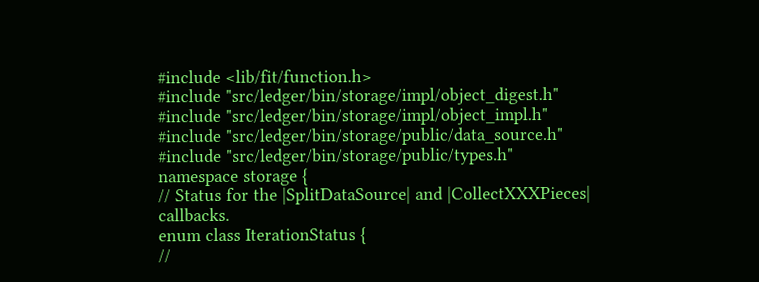#include <lib/fit/function.h>
#include "src/ledger/bin/storage/impl/object_digest.h"
#include "src/ledger/bin/storage/impl/object_impl.h"
#include "src/ledger/bin/storage/public/data_source.h"
#include "src/ledger/bin/storage/public/types.h"
namespace storage {
// Status for the |SplitDataSource| and |CollectXXXPieces| callbacks.
enum class IterationStatus {
//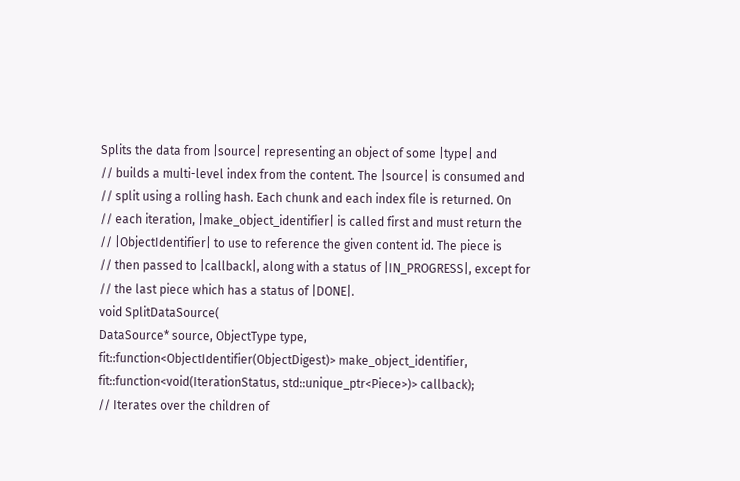Splits the data from |source| representing an object of some |type| and
// builds a multi-level index from the content. The |source| is consumed and
// split using a rolling hash. Each chunk and each index file is returned. On
// each iteration, |make_object_identifier| is called first and must return the
// |ObjectIdentifier| to use to reference the given content id. The piece is
// then passed to |callback|, along with a status of |IN_PROGRESS|, except for
// the last piece which has a status of |DONE|.
void SplitDataSource(
DataSource* source, ObjectType type,
fit::function<ObjectIdentifier(ObjectDigest)> make_object_identifier,
fit::function<void(IterationStatus, std::unique_ptr<Piece>)> callback);
// Iterates over the children of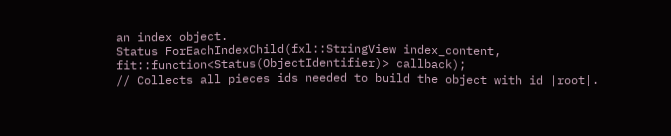an index object.
Status ForEachIndexChild(fxl::StringView index_content,
fit::function<Status(ObjectIdentifier)> callback);
// Collects all pieces ids needed to build the object with id |root|.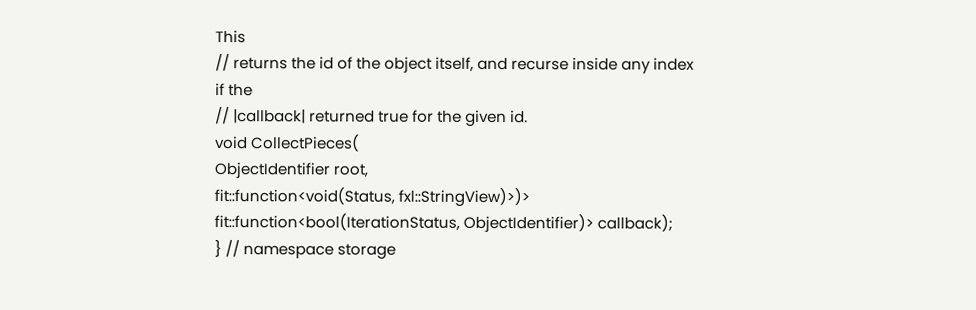This
// returns the id of the object itself, and recurse inside any index if the
// |callback| returned true for the given id.
void CollectPieces(
ObjectIdentifier root,
fit::function<void(Status, fxl::StringView)>)>
fit::function<bool(IterationStatus, ObjectIdentifier)> callback);
} // namespace storage